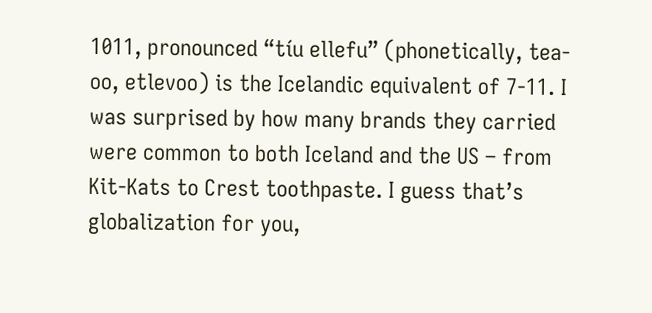1011, pronounced “tíu ellefu” (phonetically, tea-oo, etlevoo) is the Icelandic equivalent of 7-11. I was surprised by how many brands they carried were common to both Iceland and the US – from Kit-Kats to Crest toothpaste. I guess that’s globalization for you,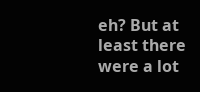eh? But at least there were a lot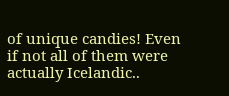of unique candies! Even if not all of them were actually Icelandic..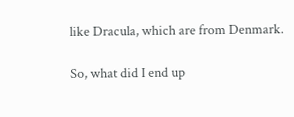like Dracula, which are from Denmark.

So, what did I end up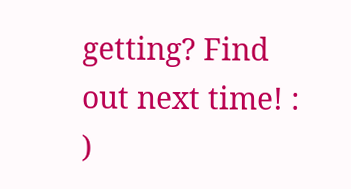getting? Find out next time! : )